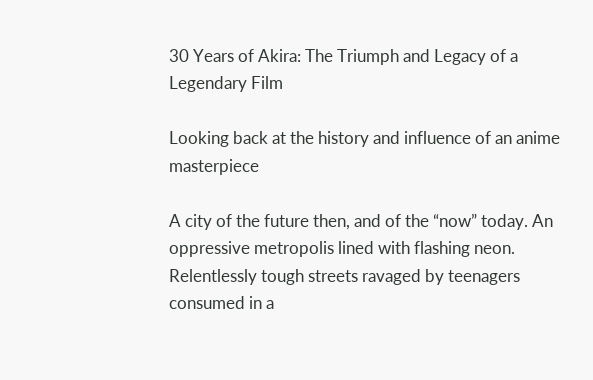30 Years of Akira: The Triumph and Legacy of a Legendary Film

Looking back at the history and influence of an anime masterpiece

A city of the future then, and of the “now” today. An oppressive metropolis lined with flashing neon. Relentlessly tough streets ravaged by teenagers consumed in a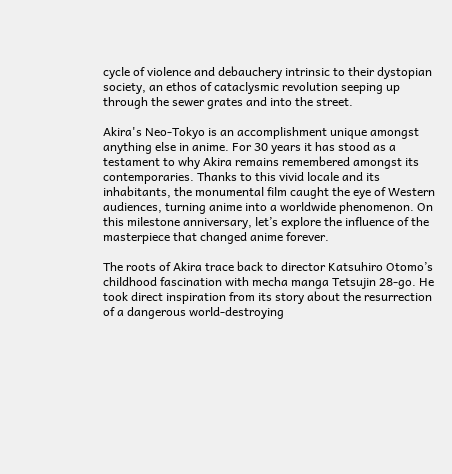cycle of violence and debauchery intrinsic to their dystopian society, an ethos of cataclysmic revolution seeping up through the sewer grates and into the street.

Akira's Neo-Tokyo is an accomplishment unique amongst anything else in anime. For 30 years it has stood as a testament to why Akira remains remembered amongst its contemporaries. Thanks to this vivid locale and its inhabitants, the monumental film caught the eye of Western audiences, turning anime into a worldwide phenomenon. On this milestone anniversary, let’s explore the influence of the masterpiece that changed anime forever.

The roots of Akira trace back to director Katsuhiro Otomo’s childhood fascination with mecha manga Tetsujin 28-go. He took direct inspiration from its story about the resurrection of a dangerous world-destroying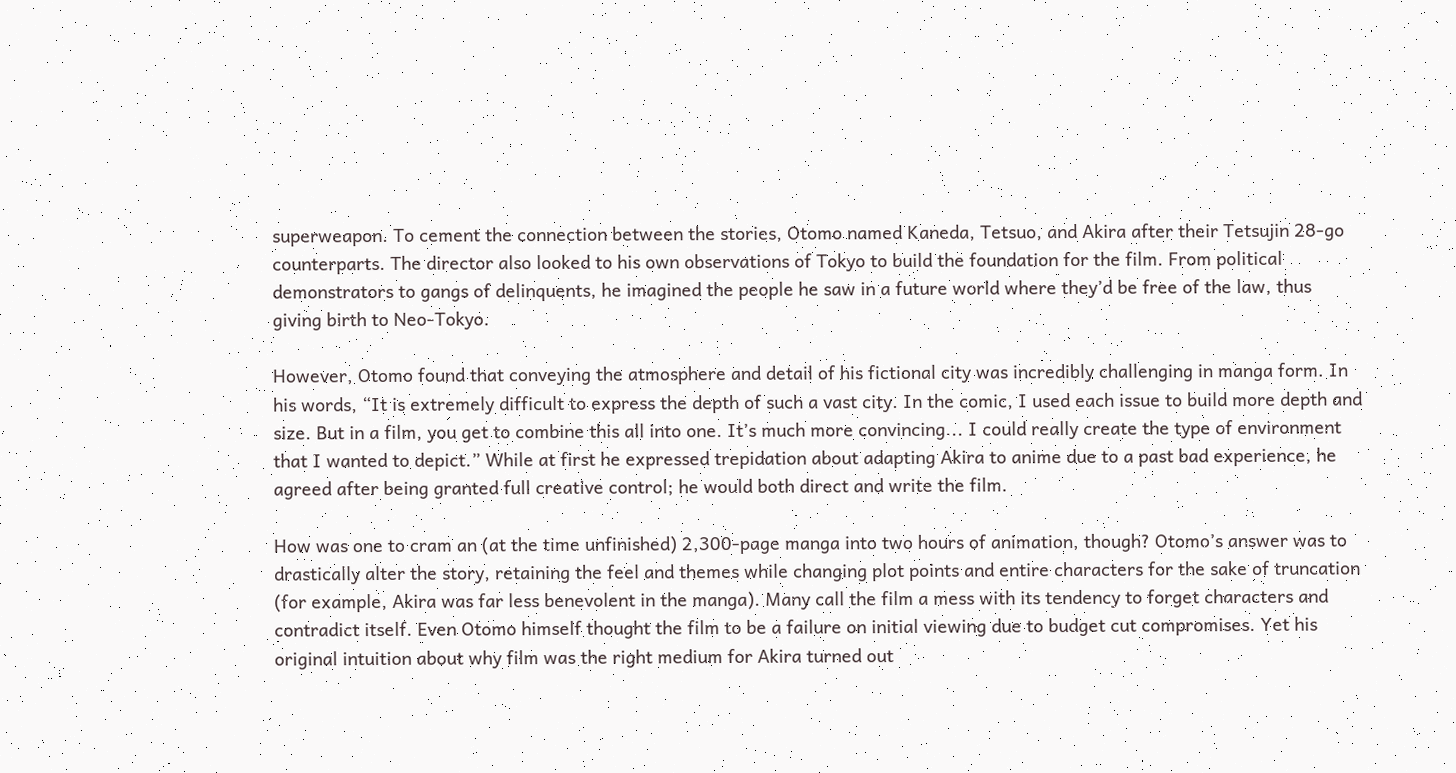superweapon. To cement the connection between the stories, Otomo named Kaneda, Tetsuo, and Akira after their Tetsujin 28-go counterparts. The director also looked to his own observations of Tokyo to build the foundation for the film. From political demonstrators to gangs of delinquents, he imagined the people he saw in a future world where they’d be free of the law, thus giving birth to Neo-Tokyo.

However, Otomo found that conveying the atmosphere and detail of his fictional city was incredibly challenging in manga form. In his words, “It is extremely difficult to express the depth of such a vast city. In the comic, I used each issue to build more depth and size. But in a film, you get to combine this all into one. It’s much more convincing... I could really create the type of environment that I wanted to depict.” While at first he expressed trepidation about adapting Akira to anime due to a past bad experience, he agreed after being granted full creative control; he would both direct and write the film.

How was one to cram an (at the time unfinished) 2,300-page manga into two hours of animation, though? Otomo’s answer was to drastically alter the story, retaining the feel and themes while changing plot points and entire characters for the sake of truncation (for example, Akira was far less benevolent in the manga). Many call the film a mess with its tendency to forget characters and contradict itself. Even Otomo himself thought the film to be a failure on initial viewing due to budget cut compromises. Yet his original intuition about why film was the right medium for Akira turned out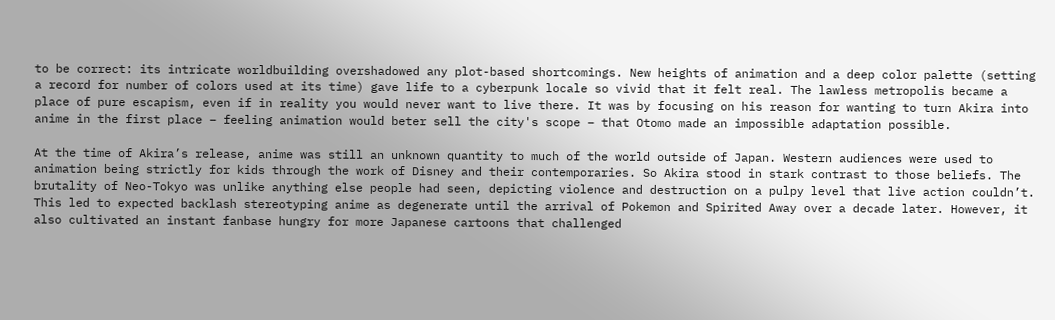to be correct: its intricate worldbuilding overshadowed any plot-based shortcomings. New heights of animation and a deep color palette (setting a record for number of colors used at its time) gave life to a cyberpunk locale so vivid that it felt real. The lawless metropolis became a place of pure escapism, even if in reality you would never want to live there. It was by focusing on his reason for wanting to turn Akira into anime in the first place – feeling animation would beter sell the city's scope – that Otomo made an impossible adaptation possible.

At the time of Akira’s release, anime was still an unknown quantity to much of the world outside of Japan. Western audiences were used to animation being strictly for kids through the work of Disney and their contemporaries. So Akira stood in stark contrast to those beliefs. The brutality of Neo-Tokyo was unlike anything else people had seen, depicting violence and destruction on a pulpy level that live action couldn’t. This led to expected backlash stereotyping anime as degenerate until the arrival of Pokemon and Spirited Away over a decade later. However, it also cultivated an instant fanbase hungry for more Japanese cartoons that challenged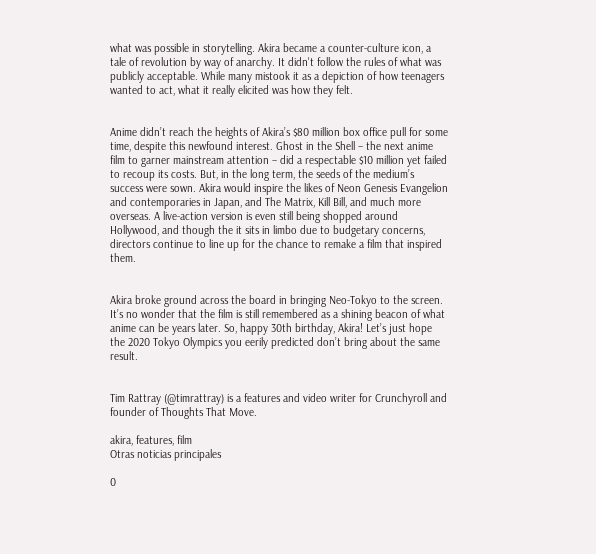what was possible in storytelling. Akira became a counter-culture icon, a tale of revolution by way of anarchy. It didn't follow the rules of what was publicly acceptable. While many mistook it as a depiction of how teenagers wanted to act, what it really elicited was how they felt.


Anime didn’t reach the heights of Akira’s $80 million box office pull for some time, despite this newfound interest. Ghost in the Shell – the next anime film to garner mainstream attention – did a respectable $10 million yet failed to recoup its costs. But, in the long term, the seeds of the medium’s success were sown. Akira would inspire the likes of Neon Genesis Evangelion and contemporaries in Japan, and The Matrix, Kill Bill, and much more overseas. A live-action version is even still being shopped around Hollywood, and though the it sits in limbo due to budgetary concerns, directors continue to line up for the chance to remake a film that inspired them.


Akira broke ground across the board in bringing Neo-Tokyo to the screen. It’s no wonder that the film is still remembered as a shining beacon of what anime can be years later. So, happy 30th birthday, Akira! Let’s just hope the 2020 Tokyo Olympics you eerily predicted don’t bring about the same result.


Tim Rattray (@timrattray) is a features and video writer for Crunchyroll and founder of Thoughts That Move.

akira, features, film
Otras noticias principales

0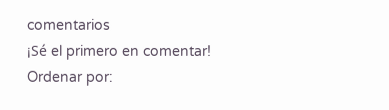comentarios
¡Sé el primero en comentar!
Ordenar por: